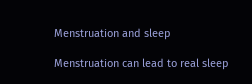Menstruation and sleep

Menstruation can lead to real sleep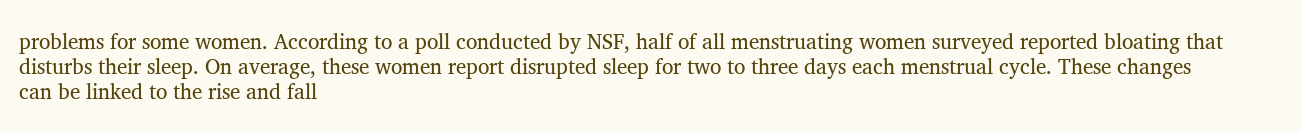problems for some women. According to a poll conducted by NSF, half of all menstruating women surveyed reported bloating that disturbs their sleep. On average, these women report disrupted sleep for two to three days each menstrual cycle. These changes can be linked to the rise and fall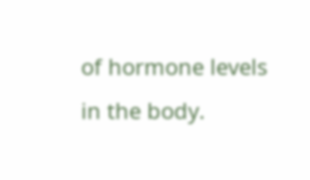of hormone levels in the body.